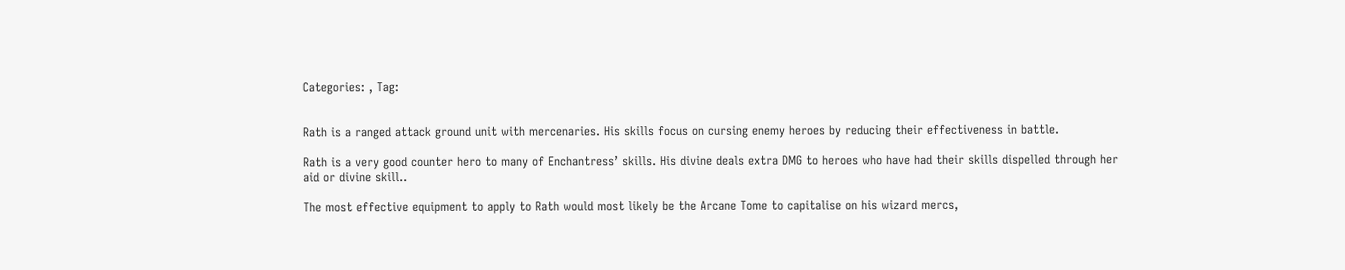Categories: , Tag:


Rath is a ranged attack ground unit with mercenaries. His skills focus on cursing enemy heroes by reducing their effectiveness in battle.

Rath is a very good counter hero to many of Enchantress’ skills. His divine deals extra DMG to heroes who have had their skills dispelled through her aid or divine skill..

The most effective equipment to apply to Rath would most likely be the Arcane Tome to capitalise on his wizard mercs,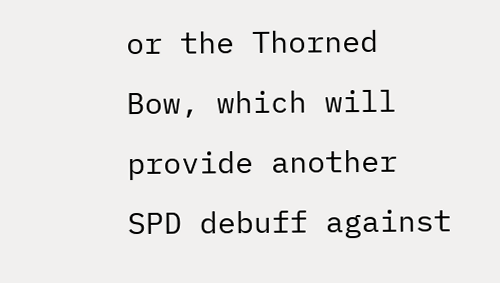or the Thorned Bow, which will provide another SPD debuff against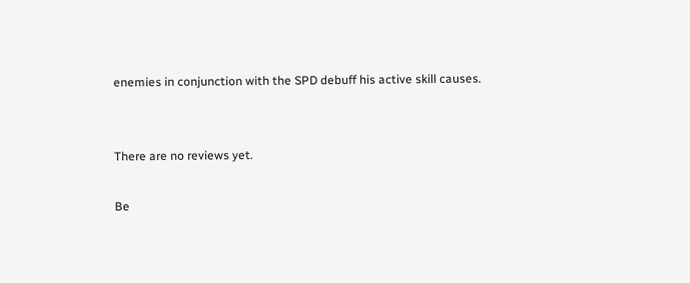enemies in conjunction with the SPD debuff his active skill causes.


There are no reviews yet.

Be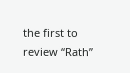the first to review “Rath”